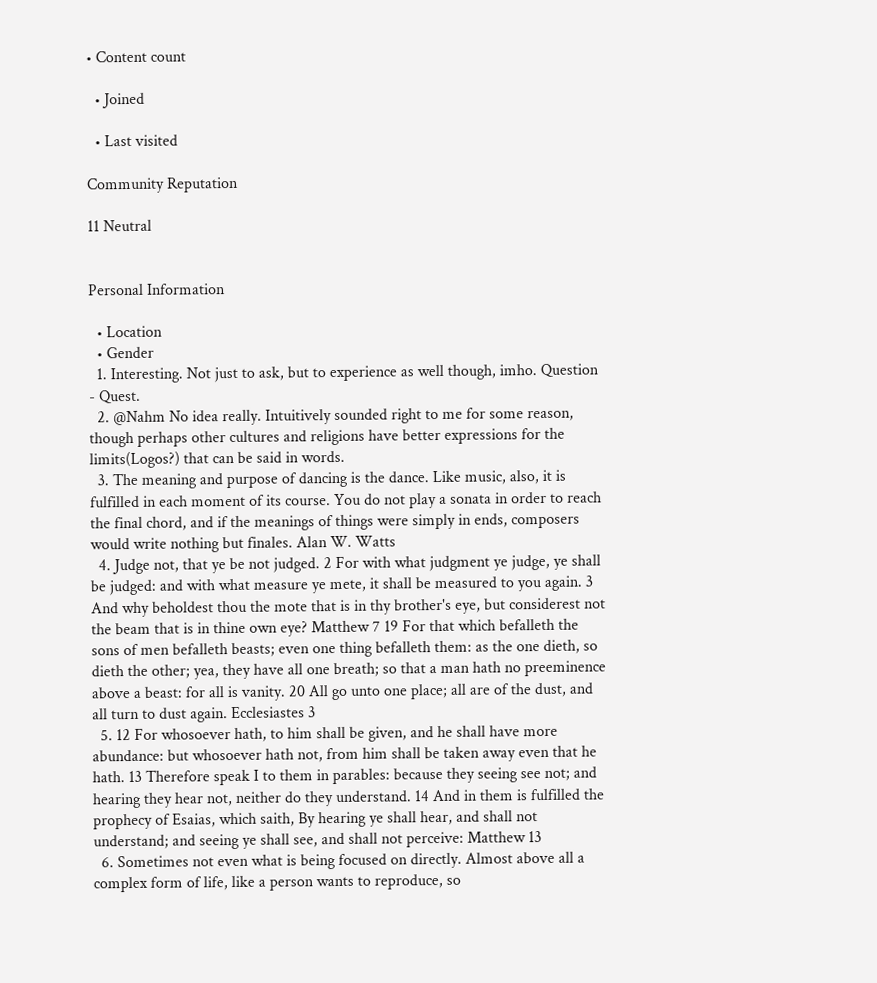• Content count

  • Joined

  • Last visited

Community Reputation

11 Neutral


Personal Information

  • Location
  • Gender
  1. Interesting. Not just to ask, but to experience as well though, imho. Question - Quest.
  2. @Nahm No idea really. Intuitively sounded right to me for some reason, though perhaps other cultures and religions have better expressions for the limits(Logos?) that can be said in words.
  3. The meaning and purpose of dancing is the dance. Like music, also, it is fulfilled in each moment of its course. You do not play a sonata in order to reach the final chord, and if the meanings of things were simply in ends, composers would write nothing but finales. Alan W. Watts
  4. Judge not, that ye be not judged. 2 For with what judgment ye judge, ye shall be judged: and with what measure ye mete, it shall be measured to you again. 3 And why beholdest thou the mote that is in thy brother's eye, but considerest not the beam that is in thine own eye? Matthew 7 19 For that which befalleth the sons of men befalleth beasts; even one thing befalleth them: as the one dieth, so dieth the other; yea, they have all one breath; so that a man hath no preeminence above a beast: for all is vanity. 20 All go unto one place; all are of the dust, and all turn to dust again. Ecclesiastes 3
  5. 12 For whosoever hath, to him shall be given, and he shall have more abundance: but whosoever hath not, from him shall be taken away even that he hath. 13 Therefore speak I to them in parables: because they seeing see not; and hearing they hear not, neither do they understand. 14 And in them is fulfilled the prophecy of Esaias, which saith, By hearing ye shall hear, and shall not understand; and seeing ye shall see, and shall not perceive: Matthew 13
  6. Sometimes not even what is being focused on directly. Almost above all a complex form of life, like a person wants to reproduce, so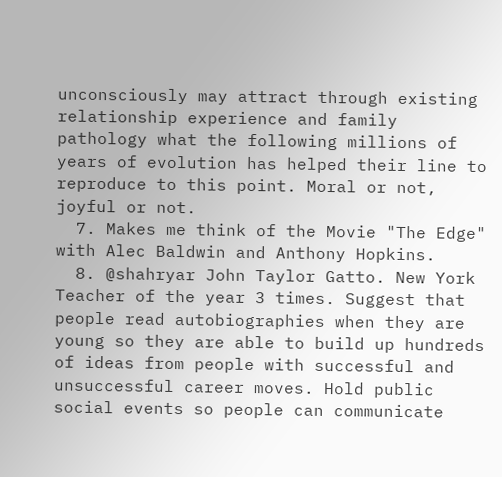unconsciously may attract through existing relationship experience and family pathology what the following millions of years of evolution has helped their line to reproduce to this point. Moral or not, joyful or not.
  7. Makes me think of the Movie "The Edge" with Alec Baldwin and Anthony Hopkins.
  8. @shahryar John Taylor Gatto. New York Teacher of the year 3 times. Suggest that people read autobiographies when they are young so they are able to build up hundreds of ideas from people with successful and unsuccessful career moves. Hold public social events so people can communicate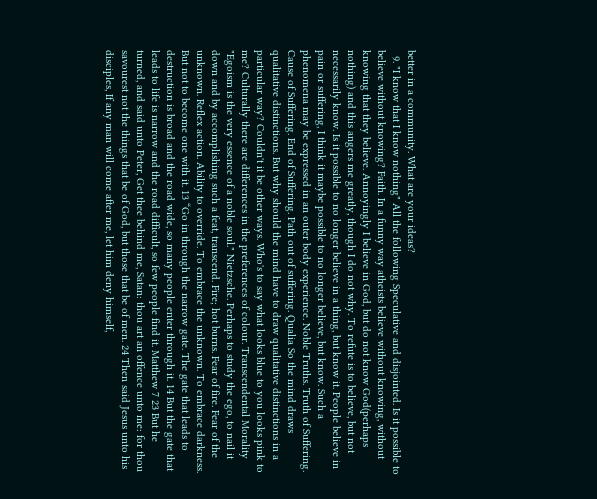better in a community. What are your ideas?
  9. "I know that I know nothing" All the following Speculative and disjointed. Is it possible to believe without knowing? Faith. In a funny way atheists believe without knowing, without knowing that they believe. Annoyingly I believe in God, but do not know God(perhaps nothing) and this angers me greatly, though I do not why. To refute is to believe, but not necessarily know. Is it possible to no longer believe in a thing, but know it. People believe in pain or suffering, I think it maybe possible to no longer believe, but know. Such a phenomena may be expressed in an outer body experience. Noble Truths. Truth of Suffering. Cause of Suffering. End of Suffering. Path out of suffering. Qualia So the mind draws qualitative distinctions. But why should the mind have to draw qualitative distinctions in a particular way? Couldn't it be other ways. Who's to say what looks blue to you looks pink to me? Culturally there are differences in the preferences of colour. Transcendental Morality "Egoism is the very essence of a noble soul." Nietzsche. Perhaps to study the ego, to nail it down and by accomplishing such a feat, transcend. Fire; hot burns. Fear of fire. Fear of the unknown. Reflex action. Ability to override. To embrace the unknown. To embrace darkness. But not to become one with it. 13 “Go in through the narrow gate. The gate that leads to destruction is broad and the road wide, so many people enter through it. 14 But the gate that leads to life is narrow and the road difficult, so few people find it. Matthew 7 23 But he turned, and said unto Peter, Get thee behind me, Satan: thou art an offence unto me: for thou savourest not the things that be of God, but those that be of men. 24 Then said Jesus unto his disciples, If any man will come after me, let him deny himself,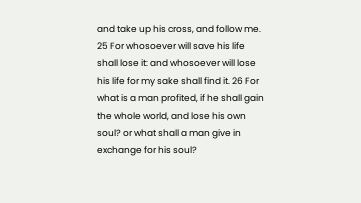and take up his cross, and follow me. 25 For whosoever will save his life shall lose it: and whosoever will lose his life for my sake shall find it. 26 For what is a man profited, if he shall gain the whole world, and lose his own soul? or what shall a man give in exchange for his soul?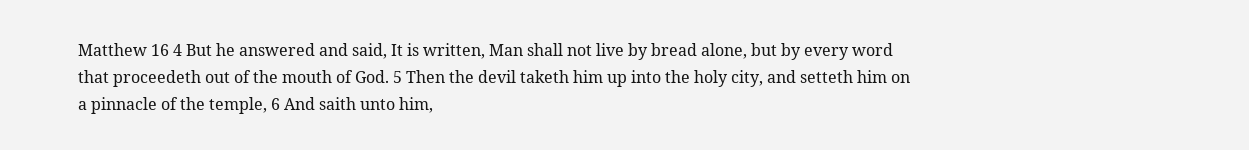Matthew 16 4 But he answered and said, It is written, Man shall not live by bread alone, but by every word that proceedeth out of the mouth of God. 5 Then the devil taketh him up into the holy city, and setteth him on a pinnacle of the temple, 6 And saith unto him,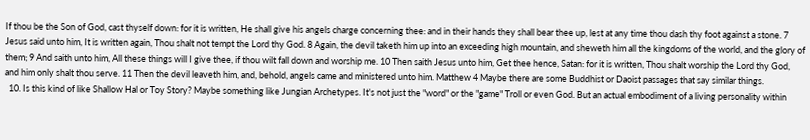If thou be the Son of God, cast thyself down: for it is written, He shall give his angels charge concerning thee: and in their hands they shall bear thee up, lest at any time thou dash thy foot against a stone. 7 Jesus said unto him, It is written again, Thou shalt not tempt the Lord thy God. 8 Again, the devil taketh him up into an exceeding high mountain, and sheweth him all the kingdoms of the world, and the glory of them; 9 And saith unto him, All these things will I give thee, if thou wilt fall down and worship me. 10 Then saith Jesus unto him, Get thee hence, Satan: for it is written, Thou shalt worship the Lord thy God, and him only shalt thou serve. 11 Then the devil leaveth him, and, behold, angels came and ministered unto him. Matthew 4 Maybe there are some Buddhist or Daoist passages that say similar things.
  10. Is this kind of like Shallow Hal or Toy Story? Maybe something like Jungian Archetypes. It's not just the "word" or the "game" Troll or even God. But an actual embodiment of a living personality within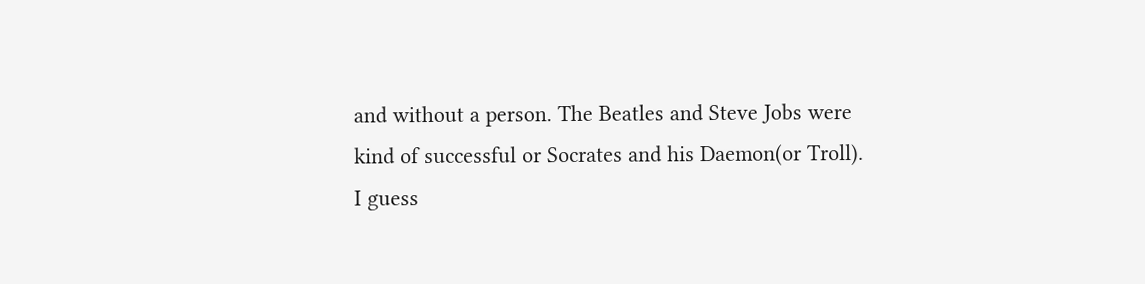and without a person. The Beatles and Steve Jobs were kind of successful or Socrates and his Daemon(or Troll). I guess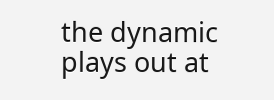the dynamic plays out at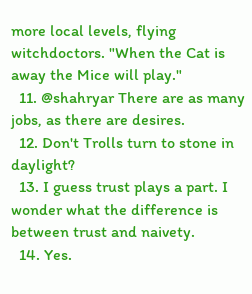more local levels, flying witchdoctors. "When the Cat is away the Mice will play."
  11. @shahryar There are as many jobs, as there are desires.
  12. Don't Trolls turn to stone in daylight?
  13. I guess trust plays a part. I wonder what the difference is between trust and naivety.
  14. Yes.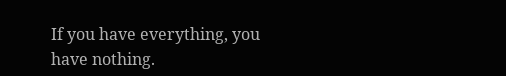If you have everything, you have nothing.